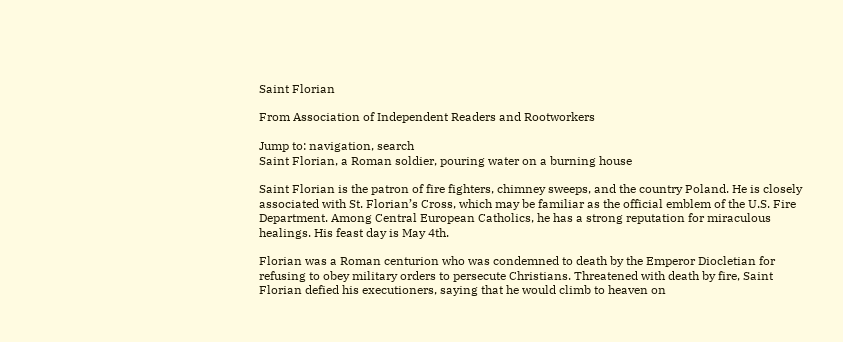Saint Florian

From Association of Independent Readers and Rootworkers

Jump to: navigation, search
Saint Florian, a Roman soldier, pouring water on a burning house

Saint Florian is the patron of fire fighters, chimney sweeps, and the country Poland. He is closely associated with St. Florian’s Cross, which may be familiar as the official emblem of the U.S. Fire Department. Among Central European Catholics, he has a strong reputation for miraculous healings. His feast day is May 4th.

Florian was a Roman centurion who was condemned to death by the Emperor Diocletian for refusing to obey military orders to persecute Christians. Threatened with death by fire, Saint Florian defied his executioners, saying that he would climb to heaven on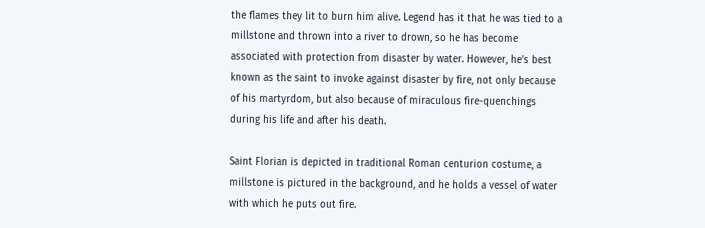the flames they lit to burn him alive. Legend has it that he was tied to a millstone and thrown into a river to drown, so he has become associated with protection from disaster by water. However, he’s best known as the saint to invoke against disaster by fire, not only because of his martyrdom, but also because of miraculous fire-quenchings during his life and after his death.

Saint Florian is depicted in traditional Roman centurion costume, a millstone is pictured in the background, and he holds a vessel of water with which he puts out fire.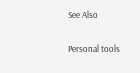See Also

Personal tools